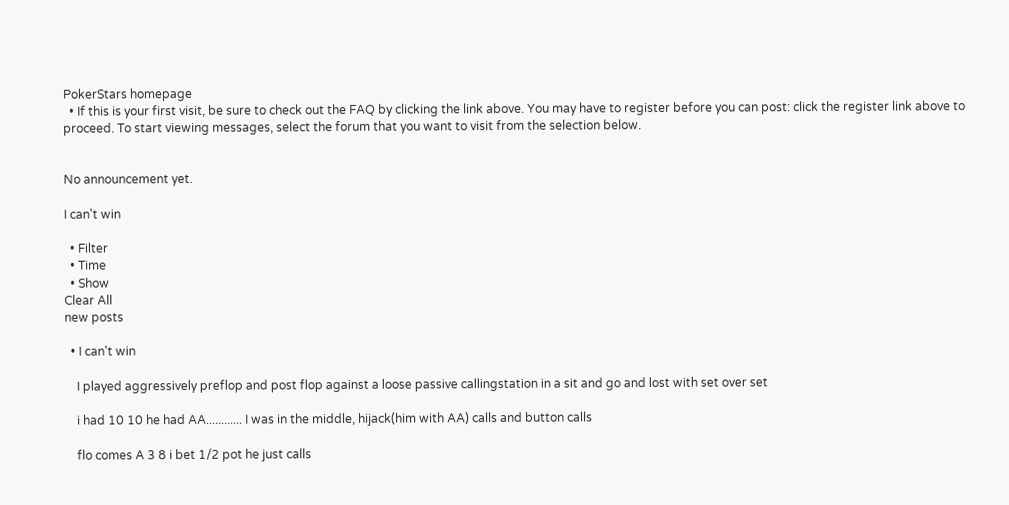PokerStars homepage
  • If this is your first visit, be sure to check out the FAQ by clicking the link above. You may have to register before you can post: click the register link above to proceed. To start viewing messages, select the forum that you want to visit from the selection below.


No announcement yet.

I can't win

  • Filter
  • Time
  • Show
Clear All
new posts

  • I can't win

    I played aggressively preflop and post flop against a loose passive callingstation in a sit and go and lost with set over set

    i had 10 10 he had AA............ I was in the middle, hijack(him with AA) calls and button calls

    flo comes A 3 8 i bet 1/2 pot he just calls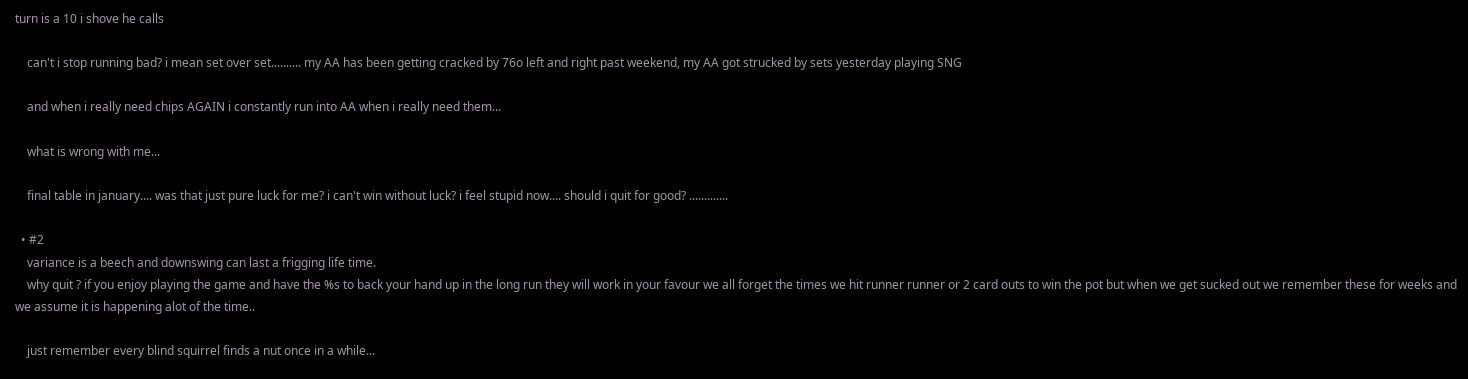turn is a 10 i shove he calls

    can't i stop running bad? i mean set over set.......... my AA has been getting cracked by 76o left and right past weekend, my AA got strucked by sets yesterday playing SNG

    and when i really need chips AGAIN i constantly run into AA when i really need them...

    what is wrong with me...

    final table in january.... was that just pure luck for me? i can't win without luck? i feel stupid now.... should i quit for good? .............

  • #2
    variance is a beech and downswing can last a frigging life time.
    why quit ? if you enjoy playing the game and have the %s to back your hand up in the long run they will work in your favour we all forget the times we hit runner runner or 2 card outs to win the pot but when we get sucked out we remember these for weeks and we assume it is happening alot of the time..

    just remember every blind squirrel finds a nut once in a while...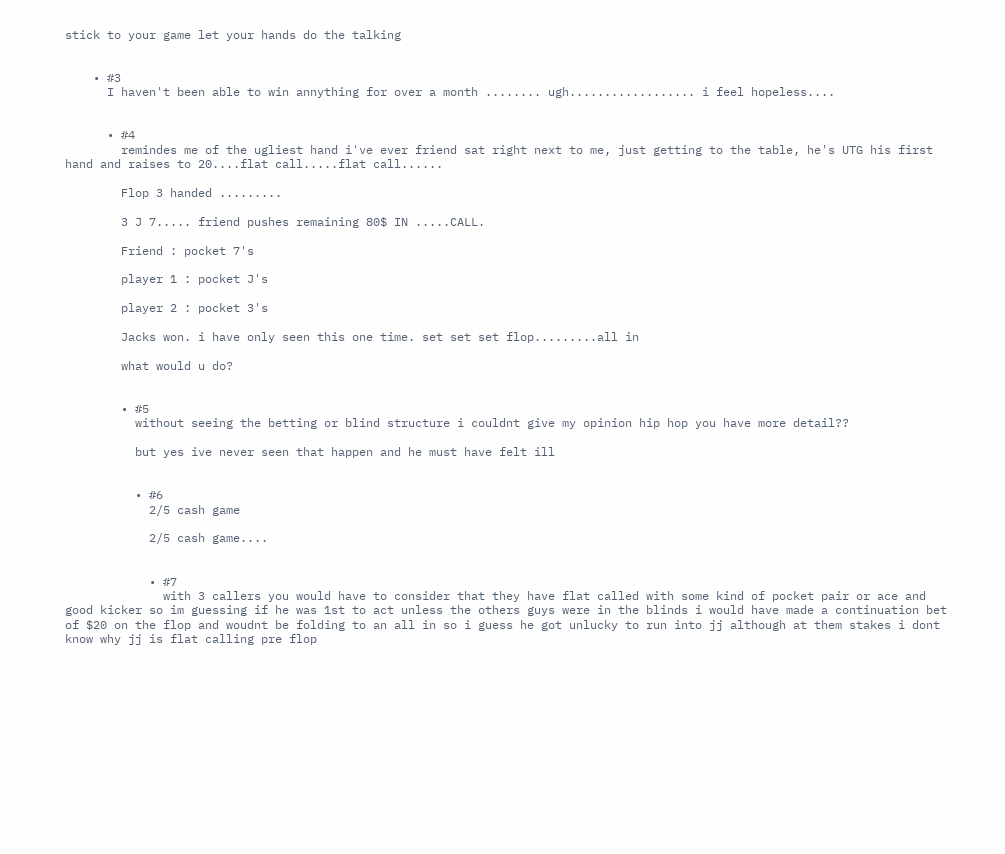stick to your game let your hands do the talking


    • #3
      I haven't been able to win annything for over a month ........ ugh.................. i feel hopeless....


      • #4
        remindes me of the ugliest hand i've ever friend sat right next to me, just getting to the table, he's UTG his first hand and raises to 20....flat call.....flat call......

        Flop 3 handed .........

        3 J 7..... friend pushes remaining 80$ IN .....CALL.

        Friend : pocket 7's

        player 1 : pocket J's

        player 2 : pocket 3's

        Jacks won. i have only seen this one time. set set set flop.........all in

        what would u do?


        • #5
          without seeing the betting or blind structure i couldnt give my opinion hip hop you have more detail??

          but yes ive never seen that happen and he must have felt ill


          • #6
            2/5 cash game

            2/5 cash game....


            • #7
              with 3 callers you would have to consider that they have flat called with some kind of pocket pair or ace and good kicker so im guessing if he was 1st to act unless the others guys were in the blinds i would have made a continuation bet of $20 on the flop and woudnt be folding to an all in so i guess he got unlucky to run into jj although at them stakes i dont know why jj is flat calling pre flop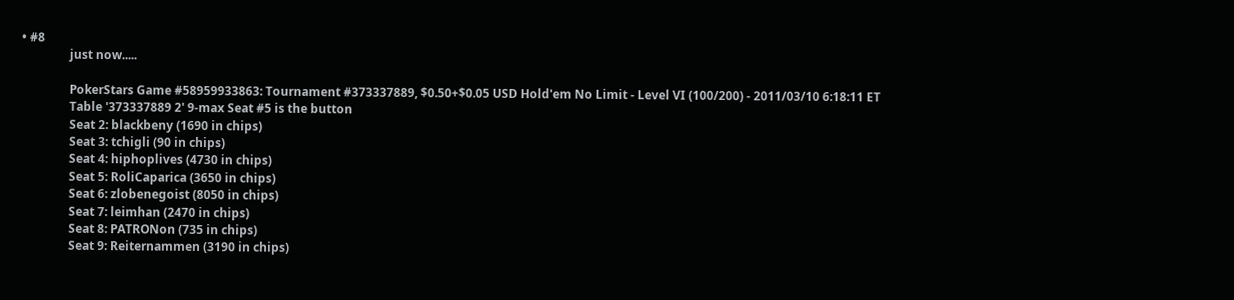• #8
                just now.....

                PokerStars Game #58959933863: Tournament #373337889, $0.50+$0.05 USD Hold'em No Limit - Level VI (100/200) - 2011/03/10 6:18:11 ET
                Table '373337889 2' 9-max Seat #5 is the button
                Seat 2: blackbeny (1690 in chips)
                Seat 3: tchigli (90 in chips)
                Seat 4: hiphoplives (4730 in chips)
                Seat 5: RoliCaparica (3650 in chips)
                Seat 6: zlobenegoist (8050 in chips)
                Seat 7: leimhan (2470 in chips)
                Seat 8: PATRONon (735 in chips)
                Seat 9: Reiternammen (3190 in chips)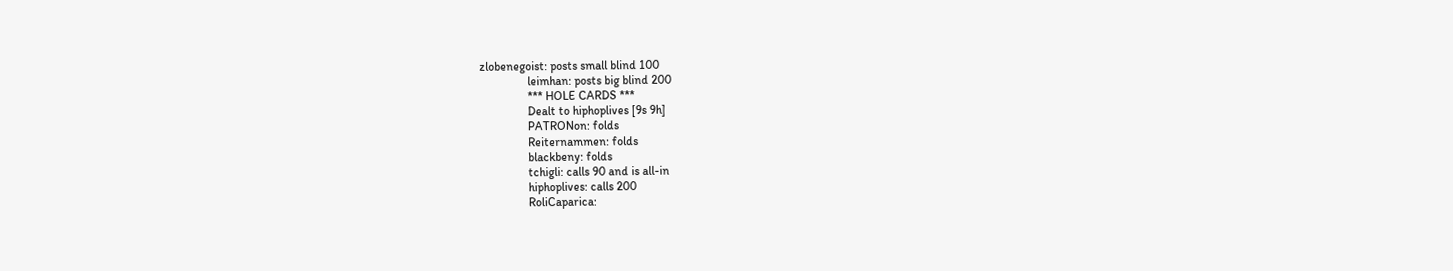zlobenegoist: posts small blind 100
                leimhan: posts big blind 200
                *** HOLE CARDS ***
                Dealt to hiphoplives [9s 9h]
                PATRONon: folds
                Reiternammen: folds
                blackbeny: folds
                tchigli: calls 90 and is all-in
                hiphoplives: calls 200
                RoliCaparica: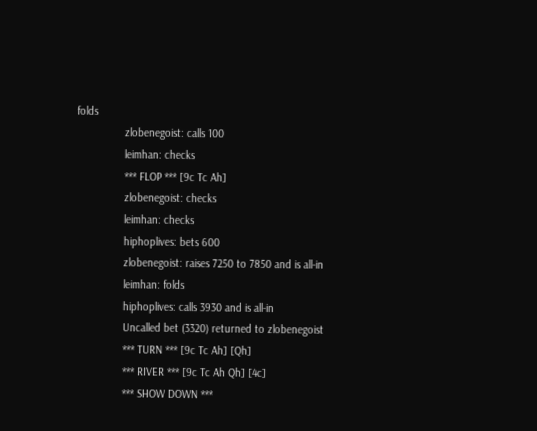folds
                zlobenegoist: calls 100
                leimhan: checks
                *** FLOP *** [9c Tc Ah]
                zlobenegoist: checks
                leimhan: checks
                hiphoplives: bets 600
                zlobenegoist: raises 7250 to 7850 and is all-in
                leimhan: folds
                hiphoplives: calls 3930 and is all-in
                Uncalled bet (3320) returned to zlobenegoist
                *** TURN *** [9c Tc Ah] [Qh]
                *** RIVER *** [9c Tc Ah Qh] [4c]
                *** SHOW DOWN ***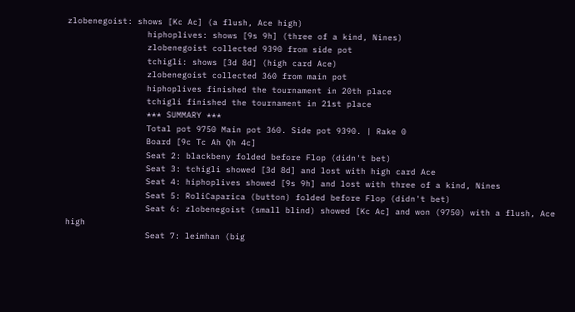zlobenegoist: shows [Kc Ac] (a flush, Ace high)
                hiphoplives: shows [9s 9h] (three of a kind, Nines)
                zlobenegoist collected 9390 from side pot
                tchigli: shows [3d 8d] (high card Ace)
                zlobenegoist collected 360 from main pot
                hiphoplives finished the tournament in 20th place
                tchigli finished the tournament in 21st place
                *** SUMMARY ***
                Total pot 9750 Main pot 360. Side pot 9390. | Rake 0
                Board [9c Tc Ah Qh 4c]
                Seat 2: blackbeny folded before Flop (didn't bet)
                Seat 3: tchigli showed [3d 8d] and lost with high card Ace
                Seat 4: hiphoplives showed [9s 9h] and lost with three of a kind, Nines
                Seat 5: RoliCaparica (button) folded before Flop (didn't bet)
                Seat 6: zlobenegoist (small blind) showed [Kc Ac] and won (9750) with a flush, Ace high
                Seat 7: leimhan (big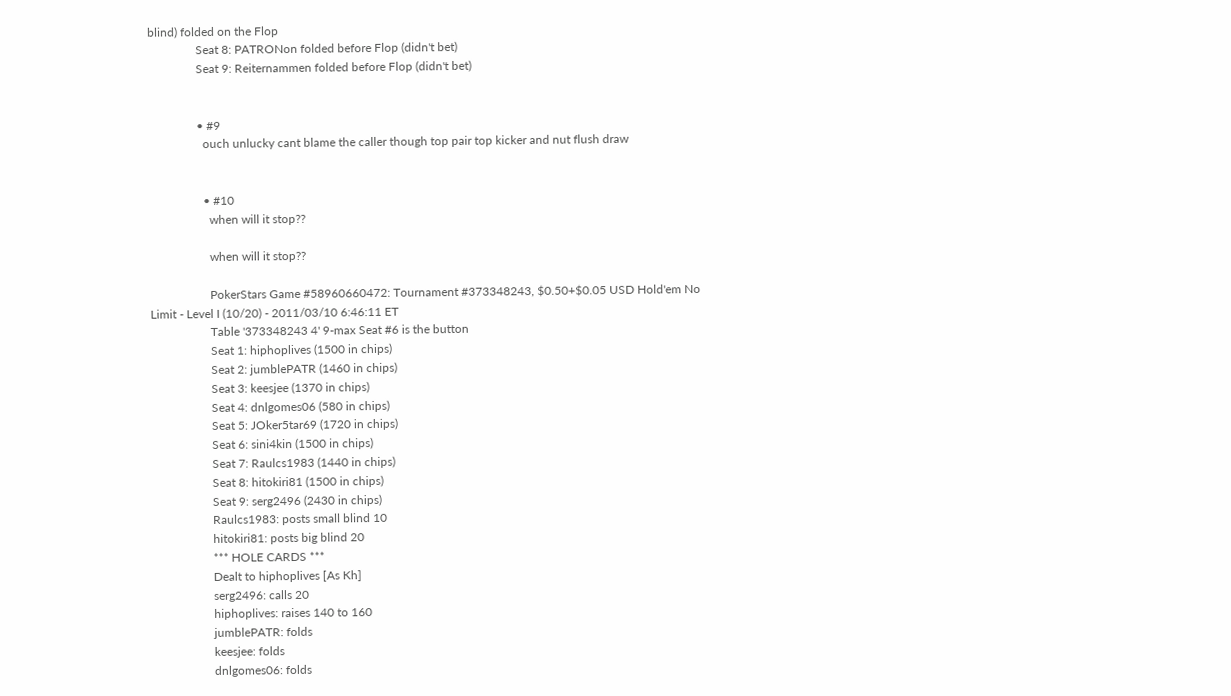blind) folded on the Flop
                Seat 8: PATRONon folded before Flop (didn't bet)
                Seat 9: Reiternammen folded before Flop (didn't bet)


                • #9
                  ouch unlucky cant blame the caller though top pair top kicker and nut flush draw


                  • #10
                    when will it stop??

                    when will it stop??

                    PokerStars Game #58960660472: Tournament #373348243, $0.50+$0.05 USD Hold'em No Limit - Level I (10/20) - 2011/03/10 6:46:11 ET
                    Table '373348243 4' 9-max Seat #6 is the button
                    Seat 1: hiphoplives (1500 in chips)
                    Seat 2: jumblePATR (1460 in chips)
                    Seat 3: keesjee (1370 in chips)
                    Seat 4: dnlgomes06 (580 in chips)
                    Seat 5: JOker5tar69 (1720 in chips)
                    Seat 6: sini4kin (1500 in chips)
                    Seat 7: Raulcs1983 (1440 in chips)
                    Seat 8: hitokiri81 (1500 in chips)
                    Seat 9: serg2496 (2430 in chips)
                    Raulcs1983: posts small blind 10
                    hitokiri81: posts big blind 20
                    *** HOLE CARDS ***
                    Dealt to hiphoplives [As Kh]
                    serg2496: calls 20
                    hiphoplives: raises 140 to 160
                    jumblePATR: folds
                    keesjee: folds
                    dnlgomes06: folds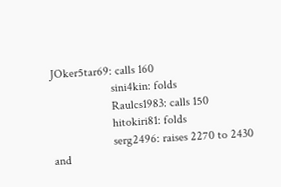JOker5tar69: calls 160
                    sini4kin: folds
                    Raulcs1983: calls 150
                    hitokiri81: folds
                    serg2496: raises 2270 to 2430 and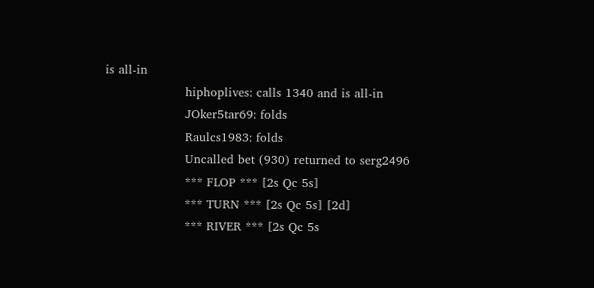is all-in
                    hiphoplives: calls 1340 and is all-in
                    JOker5tar69: folds
                    Raulcs1983: folds
                    Uncalled bet (930) returned to serg2496
                    *** FLOP *** [2s Qc 5s]
                    *** TURN *** [2s Qc 5s] [2d]
                    *** RIVER *** [2s Qc 5s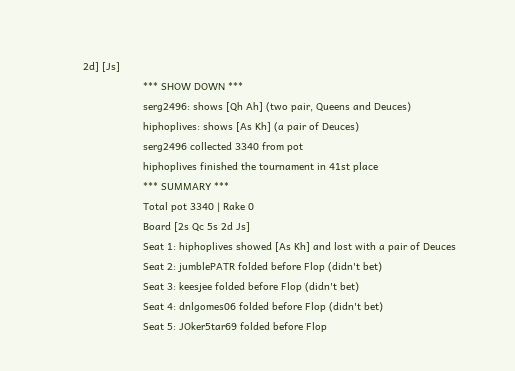2d] [Js]
                    *** SHOW DOWN ***
                    serg2496: shows [Qh Ah] (two pair, Queens and Deuces)
                    hiphoplives: shows [As Kh] (a pair of Deuces)
                    serg2496 collected 3340 from pot
                    hiphoplives finished the tournament in 41st place
                    *** SUMMARY ***
                    Total pot 3340 | Rake 0
                    Board [2s Qc 5s 2d Js]
                    Seat 1: hiphoplives showed [As Kh] and lost with a pair of Deuces
                    Seat 2: jumblePATR folded before Flop (didn't bet)
                    Seat 3: keesjee folded before Flop (didn't bet)
                    Seat 4: dnlgomes06 folded before Flop (didn't bet)
                    Seat 5: JOker5tar69 folded before Flop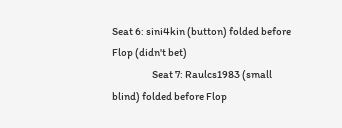Seat 6: sini4kin (button) folded before Flop (didn't bet)
                    Seat 7: Raulcs1983 (small blind) folded before Flop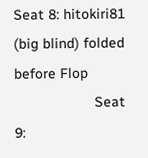Seat 8: hitokiri81 (big blind) folded before Flop
                    Seat 9: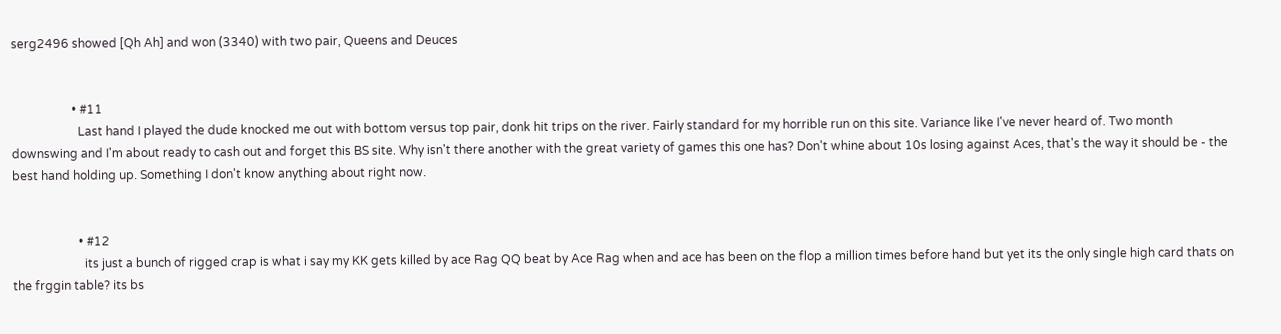serg2496 showed [Qh Ah] and won (3340) with two pair, Queens and Deuces


                    • #11
                      Last hand I played the dude knocked me out with bottom versus top pair, donk hit trips on the river. Fairly standard for my horrible run on this site. Variance like I've never heard of. Two month downswing and I'm about ready to cash out and forget this BS site. Why isn't there another with the great variety of games this one has? Don't whine about 10s losing against Aces, that's the way it should be - the best hand holding up. Something I don't know anything about right now.


                      • #12
                        its just a bunch of rigged crap is what i say my KK gets killed by ace Rag QQ beat by Ace Rag when and ace has been on the flop a million times before hand but yet its the only single high card thats on the frggin table? its bs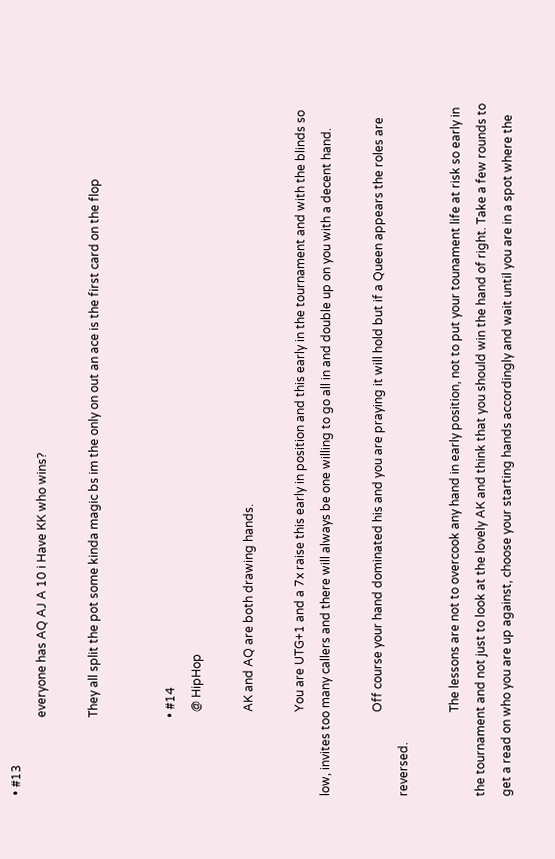• #13
                          everyone has AQ AJ A 10 i Have KK who wins?

                          They all split the pot some kinda magic bs im the only on out an ace is the first card on the flop


                          • #14
                            @ HipHop

                            AK and AQ are both drawing hands.

                            You are UTG+1 and a 7x raise this early in position and this early in the tournament and with the blinds so low, invites too many callers and there will always be one willing to go all in and double up on you with a decent hand.

                            Off course your hand dominated his and you are praying it will hold but if a Queen appears the roles are reversed.

                            The lessons are not to overcook any hand in early position, not to put your tounament life at risk so early in the tournament and not just to look at the lovely AK and think that you should win the hand of right. Take a few rounds to get a read on who you are up against, choose your starting hands accordingly and wait until you are in a spot where the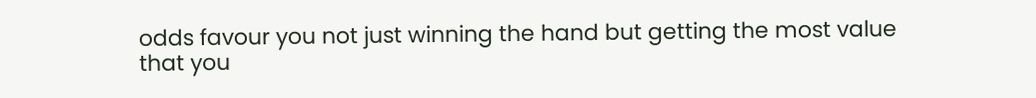odds favour you not just winning the hand but getting the most value that you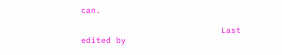can.

                            Last edited by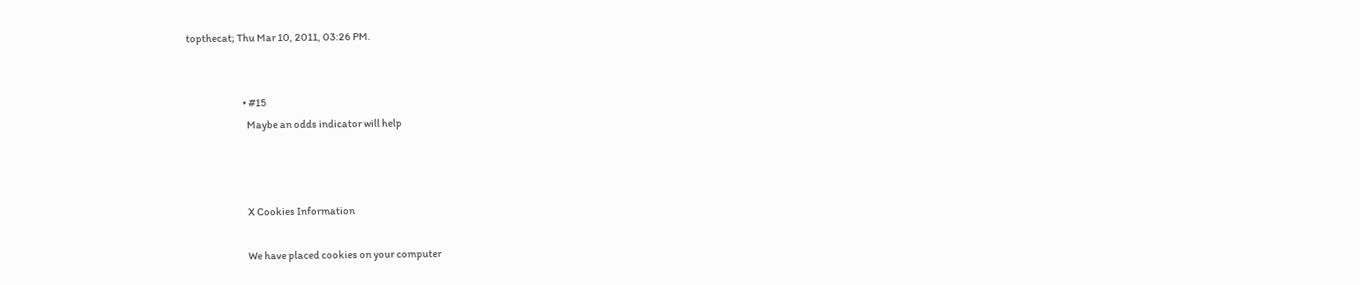topthecat; Thu Mar 10, 2011, 03:26 PM.


                            • #15
                              Maybe an odds indicator will help



                              X Cookies Information

                              We have placed cookies on your computer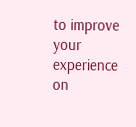to improve your experience on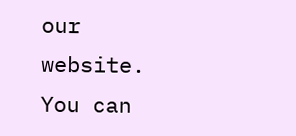our website. You can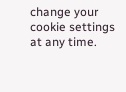change your cookie settings at any time.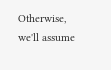Otherwise, we'll assume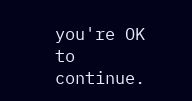you're OK to continue.